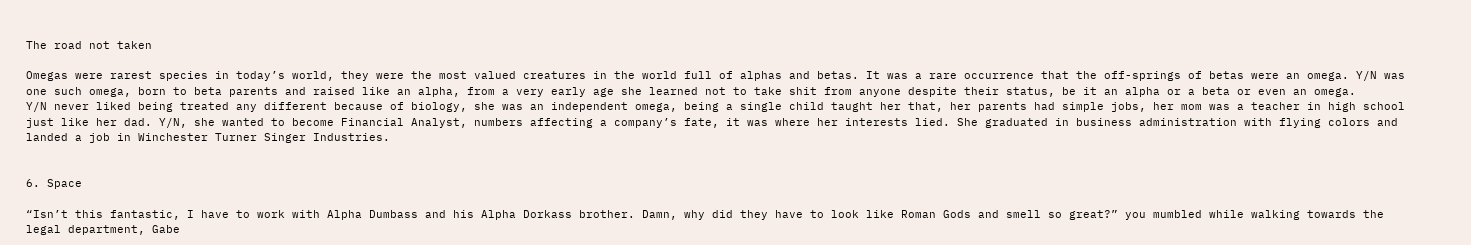The road not taken

Omegas were rarest species in today’s world, they were the most valued creatures in the world full of alphas and betas. It was a rare occurrence that the off-springs of betas were an omega. Y/N was one such omega, born to beta parents and raised like an alpha, from a very early age she learned not to take shit from anyone despite their status, be it an alpha or a beta or even an omega.
Y/N never liked being treated any different because of biology, she was an independent omega, being a single child taught her that, her parents had simple jobs, her mom was a teacher in high school just like her dad. Y/N, she wanted to become Financial Analyst, numbers affecting a company’s fate, it was where her interests lied. She graduated in business administration with flying colors and landed a job in Winchester Turner Singer Industries.


6. Space

“Isn’t this fantastic, I have to work with Alpha Dumbass and his Alpha Dorkass brother. Damn, why did they have to look like Roman Gods and smell so great?” you mumbled while walking towards the legal department, Gabe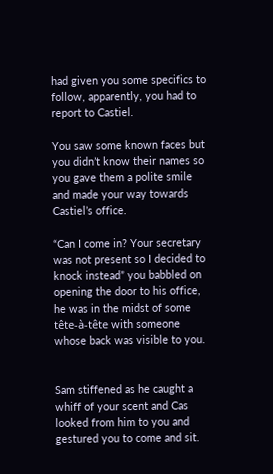had given you some specifics to follow, apparently, you had to report to Castiel.

You saw some known faces but you didn’t know their names so you gave them a polite smile and made your way towards Castiel’s office.

“Can I come in? Your secretary was not present so I decided to knock instead” you babbled on opening the door to his office, he was in the midst of some tête-à-tête with someone whose back was visible to you.


Sam stiffened as he caught a whiff of your scent and Cas looked from him to you and gestured you to come and sit.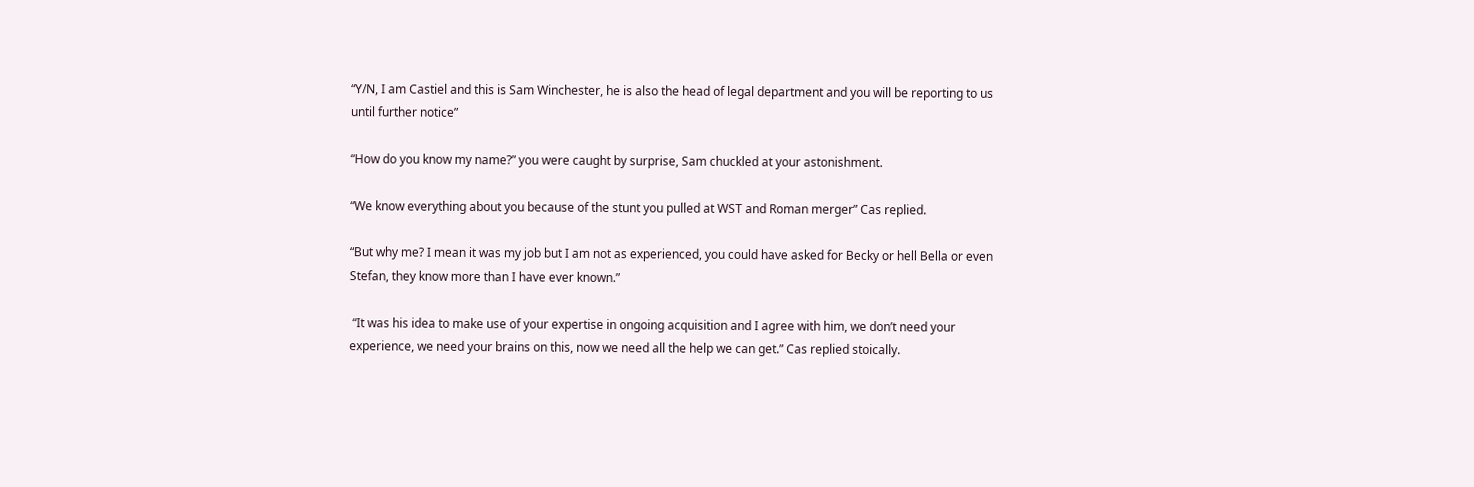“Y/N, I am Castiel and this is Sam Winchester, he is also the head of legal department and you will be reporting to us until further notice”

“How do you know my name?” you were caught by surprise, Sam chuckled at your astonishment.

“We know everything about you because of the stunt you pulled at WST and Roman merger” Cas replied.

“But why me? I mean it was my job but I am not as experienced, you could have asked for Becky or hell Bella or even Stefan, they know more than I have ever known.”

 “It was his idea to make use of your expertise in ongoing acquisition and I agree with him, we don’t need your experience, we need your brains on this, now we need all the help we can get.” Cas replied stoically.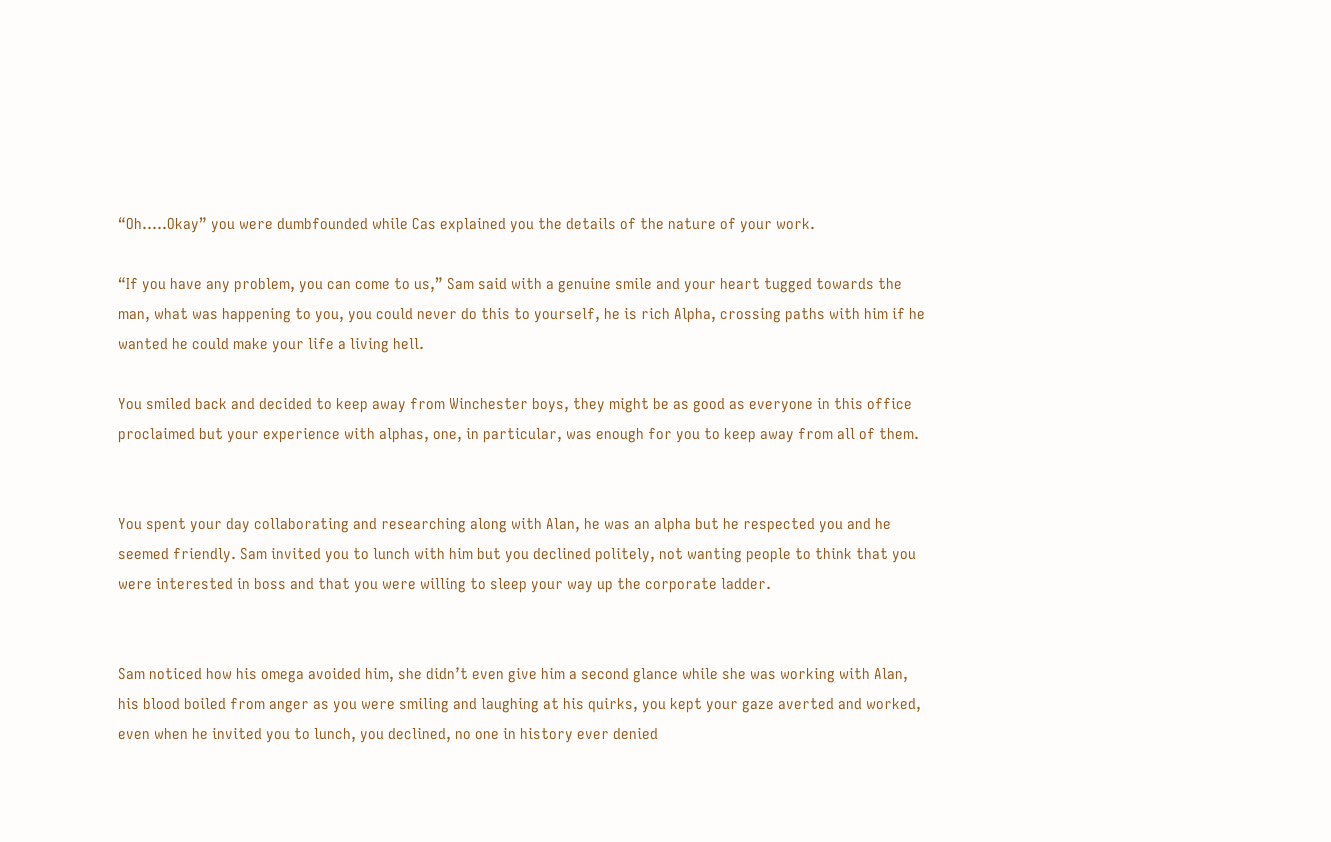“Oh…..Okay” you were dumbfounded while Cas explained you the details of the nature of your work.

“If you have any problem, you can come to us,” Sam said with a genuine smile and your heart tugged towards the man, what was happening to you, you could never do this to yourself, he is rich Alpha, crossing paths with him if he wanted he could make your life a living hell.

You smiled back and decided to keep away from Winchester boys, they might be as good as everyone in this office proclaimed but your experience with alphas, one, in particular, was enough for you to keep away from all of them.


You spent your day collaborating and researching along with Alan, he was an alpha but he respected you and he seemed friendly. Sam invited you to lunch with him but you declined politely, not wanting people to think that you were interested in boss and that you were willing to sleep your way up the corporate ladder.


Sam noticed how his omega avoided him, she didn’t even give him a second glance while she was working with Alan, his blood boiled from anger as you were smiling and laughing at his quirks, you kept your gaze averted and worked, even when he invited you to lunch, you declined, no one in history ever denied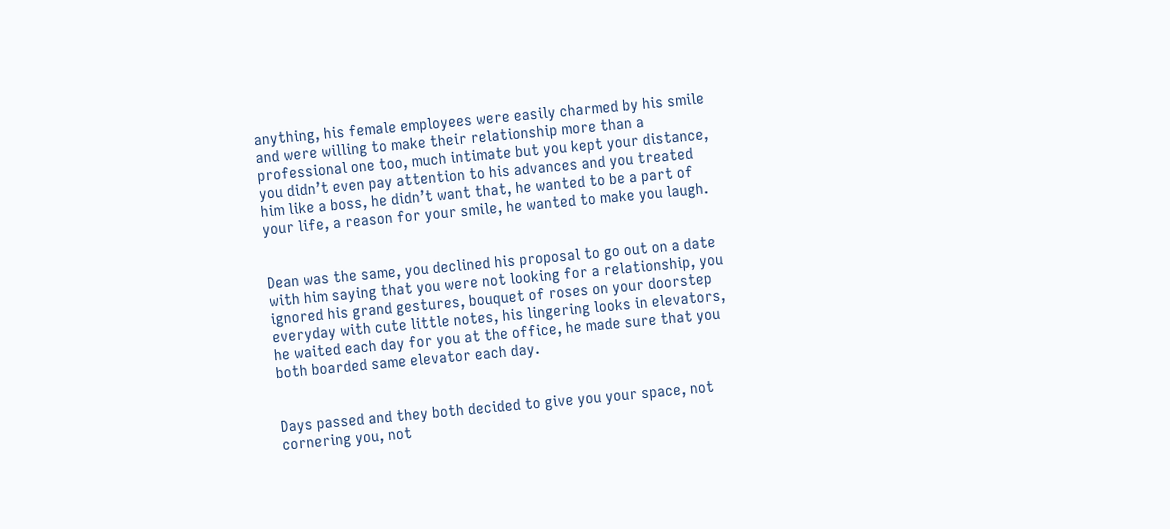anything, his female employees were easily charmed by his smile and were willing to make their relationship more than a professional one too, much intimate but you kept your distance, you didn’t even pay attention to his advances and you treated him like a boss, he didn’t want that, he wanted to be a part of your life, a reason for your smile, he wanted to make you laugh.


Dean was the same, you declined his proposal to go out on a date with him saying that you were not looking for a relationship, you ignored his grand gestures, bouquet of roses on your doorstep everyday with cute little notes, his lingering looks in elevators, he waited each day for you at the office, he made sure that you both boarded same elevator each day.


Days passed and they both decided to give you your space, not cornering you, not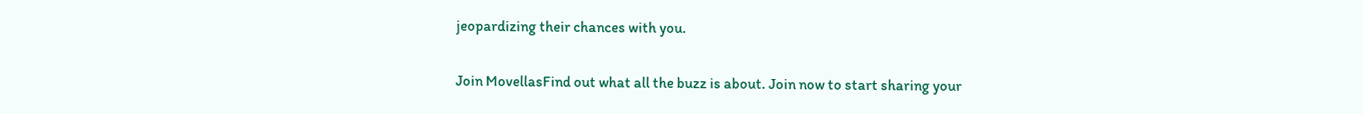jeopardizing their chances with you.

Join MovellasFind out what all the buzz is about. Join now to start sharing your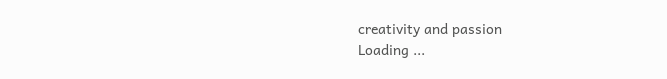creativity and passion
Loading ...